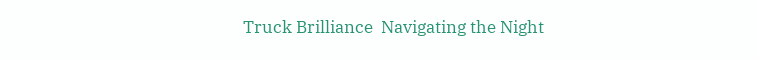Truck Brilliance  Navigating the Night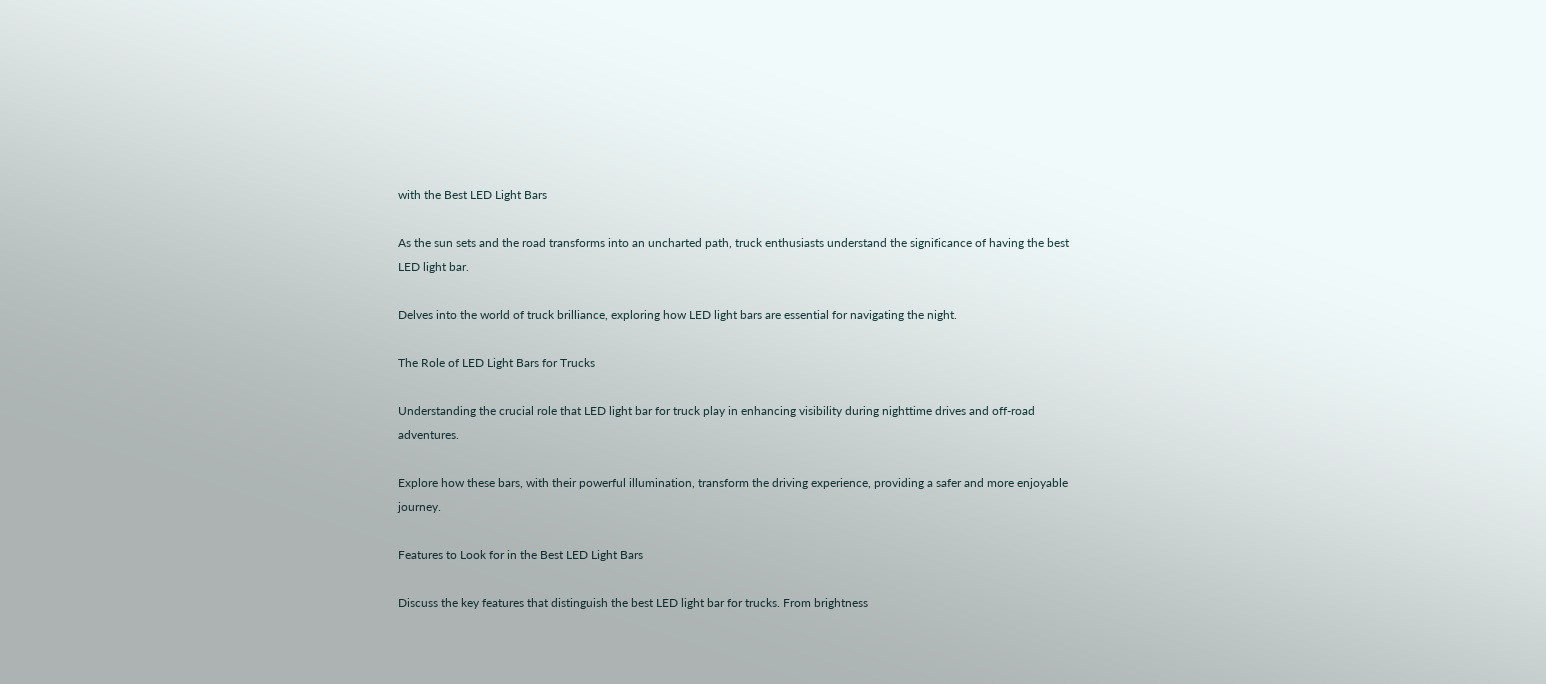with the Best LED Light Bars

As the sun sets and the road transforms into an uncharted path, truck enthusiasts understand the significance of having the best LED light bar.

Delves into the world of truck brilliance, exploring how LED light bars are essential for navigating the night.

The Role of LED Light Bars for Trucks

Understanding the crucial role that LED light bar for truck play in enhancing visibility during nighttime drives and off-road adventures.

Explore how these bars, with their powerful illumination, transform the driving experience, providing a safer and more enjoyable journey.

Features to Look for in the Best LED Light Bars

Discuss the key features that distinguish the best LED light bar for trucks. From brightness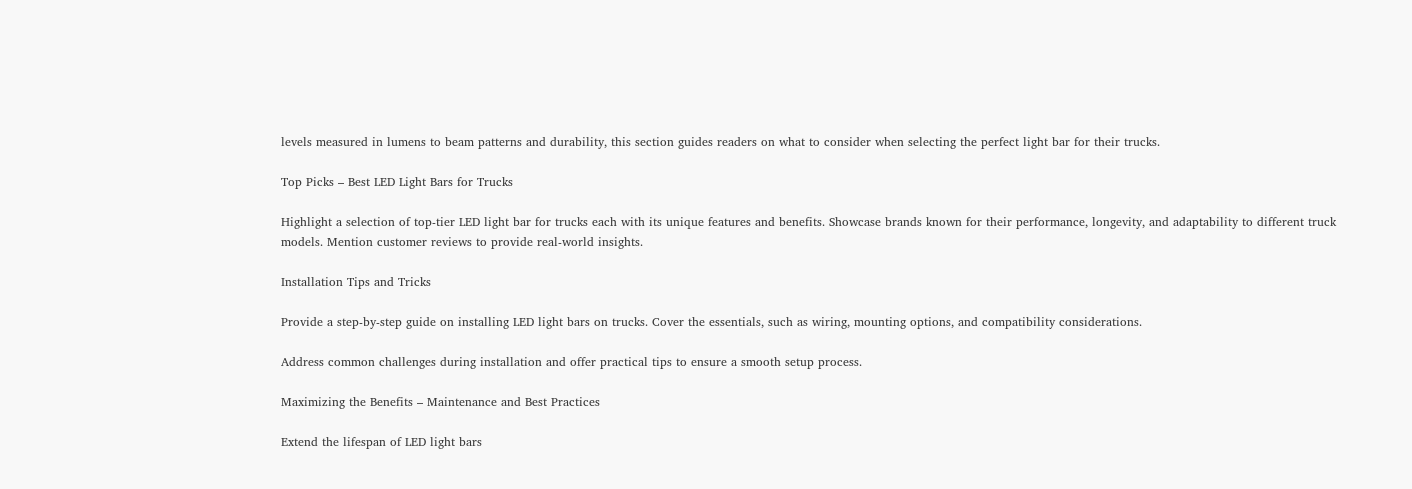levels measured in lumens to beam patterns and durability, this section guides readers on what to consider when selecting the perfect light bar for their trucks.

Top Picks – Best LED Light Bars for Trucks

Highlight a selection of top-tier LED light bar for trucks each with its unique features and benefits. Showcase brands known for their performance, longevity, and adaptability to different truck models. Mention customer reviews to provide real-world insights.

Installation Tips and Tricks

Provide a step-by-step guide on installing LED light bars on trucks. Cover the essentials, such as wiring, mounting options, and compatibility considerations.

Address common challenges during installation and offer practical tips to ensure a smooth setup process.

Maximizing the Benefits – Maintenance and Best Practices

Extend the lifespan of LED light bars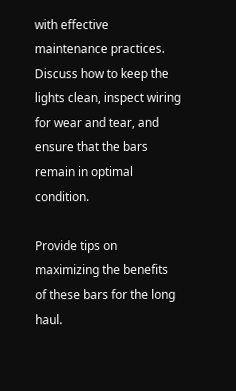with effective maintenance practices. Discuss how to keep the lights clean, inspect wiring for wear and tear, and ensure that the bars remain in optimal condition.

Provide tips on maximizing the benefits of these bars for the long haul.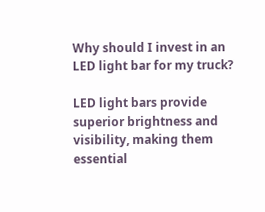Why should I invest in an LED light bar for my truck?

LED light bars provide superior brightness and visibility, making them essential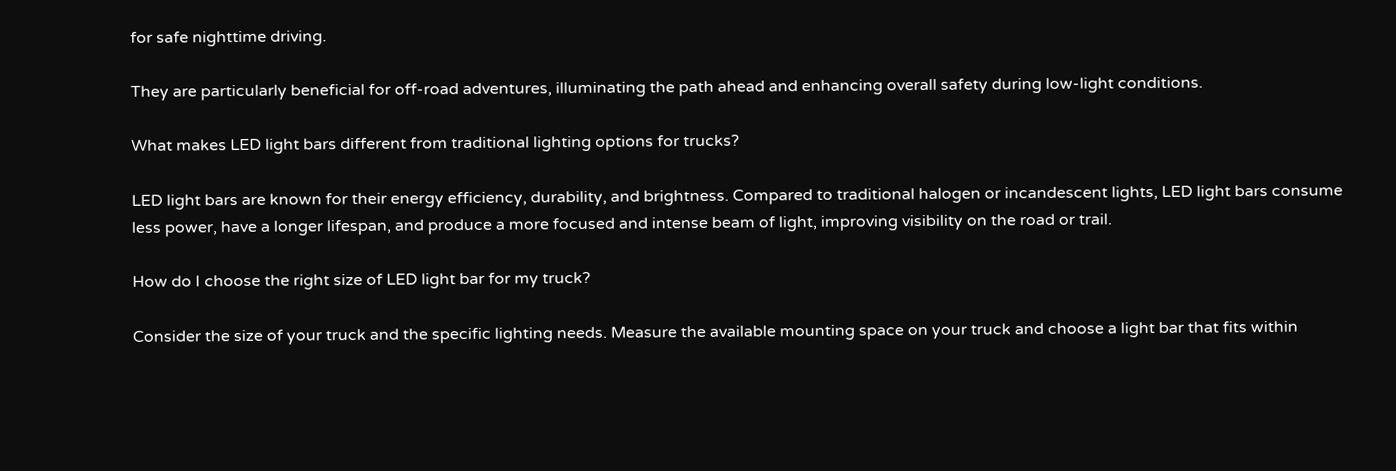for safe nighttime driving.

They are particularly beneficial for off-road adventures, illuminating the path ahead and enhancing overall safety during low-light conditions.

What makes LED light bars different from traditional lighting options for trucks?

LED light bars are known for their energy efficiency, durability, and brightness. Compared to traditional halogen or incandescent lights, LED light bars consume less power, have a longer lifespan, and produce a more focused and intense beam of light, improving visibility on the road or trail.

How do I choose the right size of LED light bar for my truck?

Consider the size of your truck and the specific lighting needs. Measure the available mounting space on your truck and choose a light bar that fits within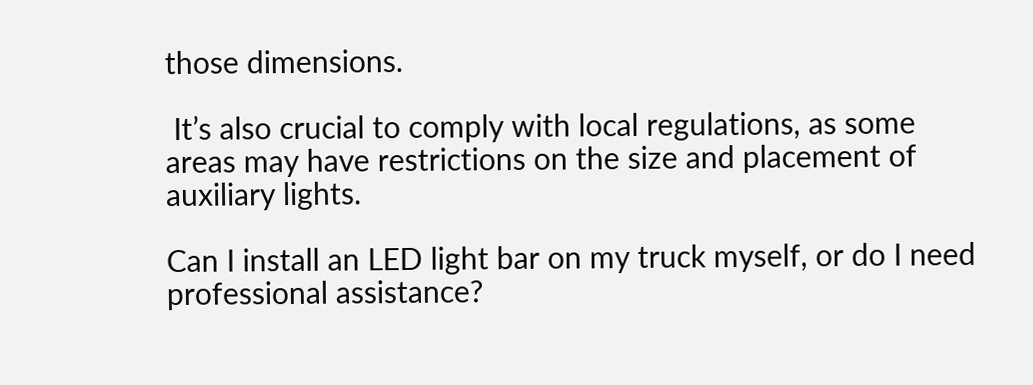those dimensions.

 It’s also crucial to comply with local regulations, as some areas may have restrictions on the size and placement of auxiliary lights.

Can I install an LED light bar on my truck myself, or do I need professional assistance?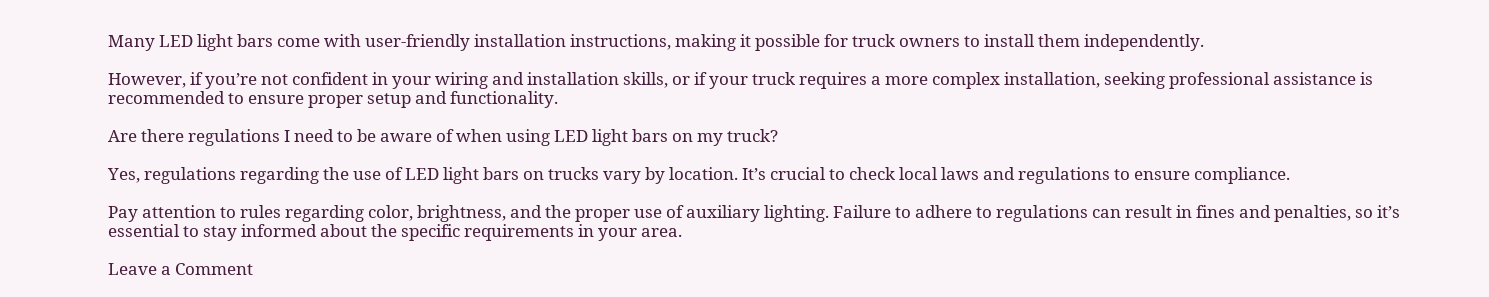Many LED light bars come with user-friendly installation instructions, making it possible for truck owners to install them independently.

However, if you’re not confident in your wiring and installation skills, or if your truck requires a more complex installation, seeking professional assistance is recommended to ensure proper setup and functionality.

Are there regulations I need to be aware of when using LED light bars on my truck?

Yes, regulations regarding the use of LED light bars on trucks vary by location. It’s crucial to check local laws and regulations to ensure compliance.

Pay attention to rules regarding color, brightness, and the proper use of auxiliary lighting. Failure to adhere to regulations can result in fines and penalties, so it’s essential to stay informed about the specific requirements in your area.

Leave a Comment